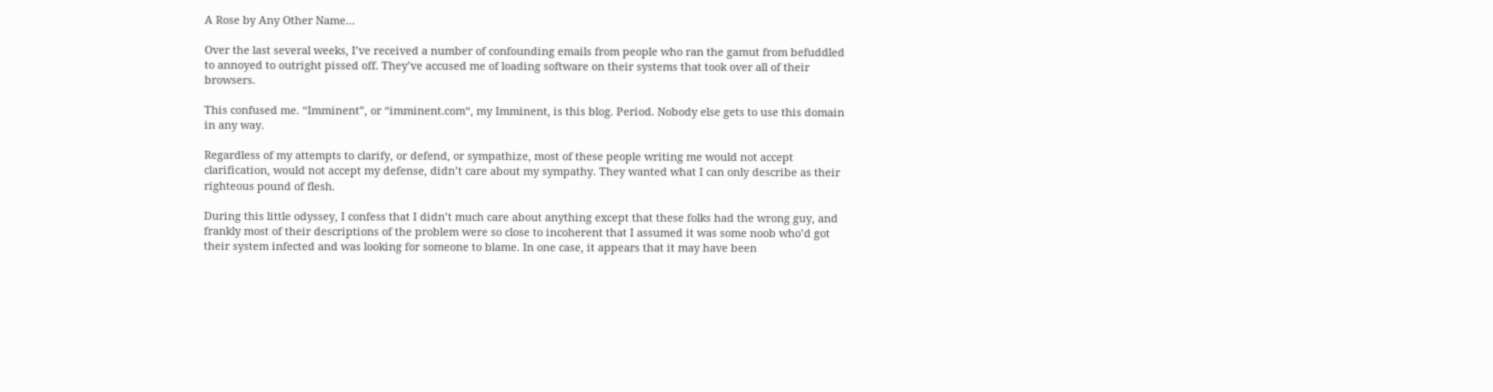A Rose by Any Other Name…

Over the last several weeks, I’ve received a number of confounding emails from people who ran the gamut from befuddled to annoyed to outright pissed off. They’ve accused me of loading software on their systems that took over all of their browsers.

This confused me. “Imminent”, or “imminent.com“, my Imminent, is this blog. Period. Nobody else gets to use this domain in any way.

Regardless of my attempts to clarify, or defend, or sympathize, most of these people writing me would not accept clarification, would not accept my defense, didn’t care about my sympathy. They wanted what I can only describe as their righteous pound of flesh.

During this little odyssey, I confess that I didn’t much care about anything except that these folks had the wrong guy, and frankly most of their descriptions of the problem were so close to incoherent that I assumed it was some noob who’d got their system infected and was looking for someone to blame. In one case, it appears that it may have been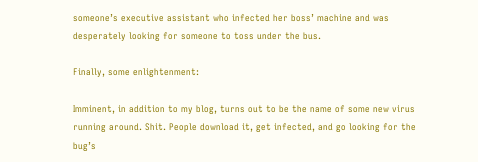someone’s executive assistant who infected her boss’ machine and was desperately looking for someone to toss under the bus.

Finally, some enlightenment:

Imminent, in addition to my blog, turns out to be the name of some new virus running around. Shit. People download it, get infected, and go looking for the bug’s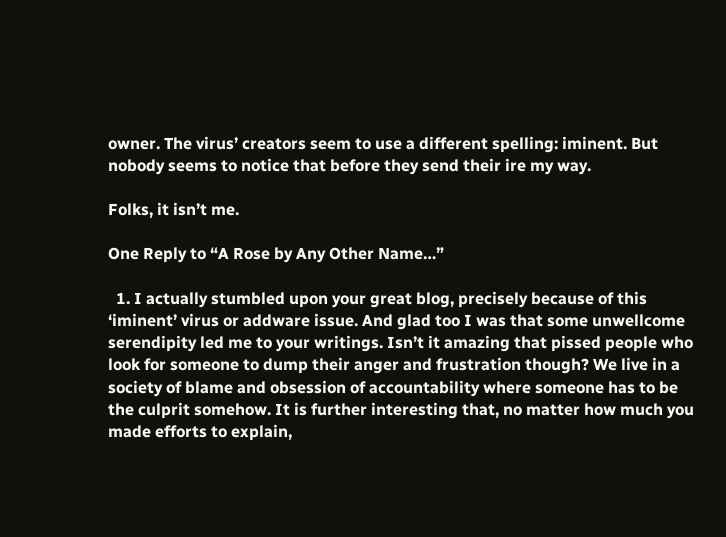owner. The virus’ creators seem to use a different spelling: iminent. But nobody seems to notice that before they send their ire my way.

Folks, it isn’t me.

One Reply to “A Rose by Any Other Name…”

  1. I actually stumbled upon your great blog, precisely because of this ‘iminent’ virus or addware issue. And glad too I was that some unwellcome serendipity led me to your writings. Isn’t it amazing that pissed people who look for someone to dump their anger and frustration though? We live in a society of blame and obsession of accountability where someone has to be the culprit somehow. It is further interesting that, no matter how much you made efforts to explain,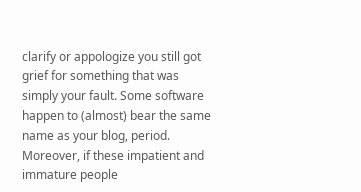clarify or appologize you still got grief for something that was simply your fault. Some software happen to (almost) bear the same name as your blog, period. Moreover, if these impatient and immature people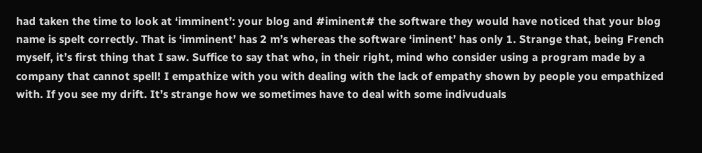had taken the time to look at ‘imminent’: your blog and #iminent# the software they would have noticed that your blog name is spelt correctly. That is ‘imminent’ has 2 m’s whereas the software ‘iminent’ has only 1. Strange that, being French myself, it’s first thing that I saw. Suffice to say that who, in their right, mind who consider using a program made by a company that cannot spell! I empathize with you with dealing with the lack of empathy shown by people you empathized with. If you see my drift. It’s strange how we sometimes have to deal with some indivuduals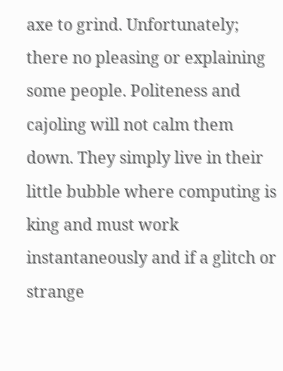axe to grind. Unfortunately; there no pleasing or explaining some people. Politeness and cajoling will not calm them down. They simply live in their little bubble where computing is king and must work instantaneously and if a glitch or strange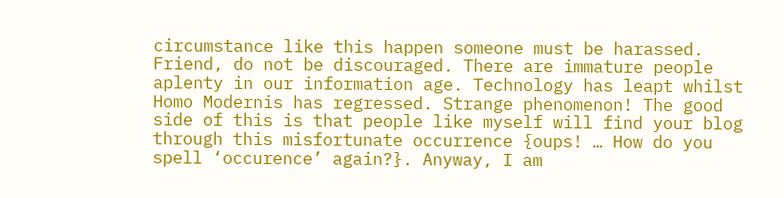circumstance like this happen someone must be harassed. Friend, do not be discouraged. There are immature people aplenty in our information age. Technology has leapt whilst Homo Modernis has regressed. Strange phenomenon! The good side of this is that people like myself will find your blog through this misfortunate occurrence {oups! … How do you spell ‘occurence’ again?}. Anyway, I am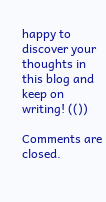happy to discover your thoughts in this blog and keep on writing! (())

Comments are closed.